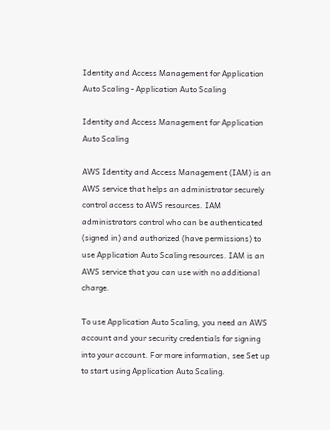Identity and Access Management for Application Auto Scaling - Application Auto Scaling

Identity and Access Management for Application Auto Scaling

AWS Identity and Access Management (IAM) is an AWS service that helps an administrator securely control access to AWS resources. IAM administrators control who can be authenticated (signed in) and authorized (have permissions) to use Application Auto Scaling resources. IAM is an AWS service that you can use with no additional charge.

To use Application Auto Scaling, you need an AWS account and your security credentials for signing into your account. For more information, see Set up to start using Application Auto Scaling.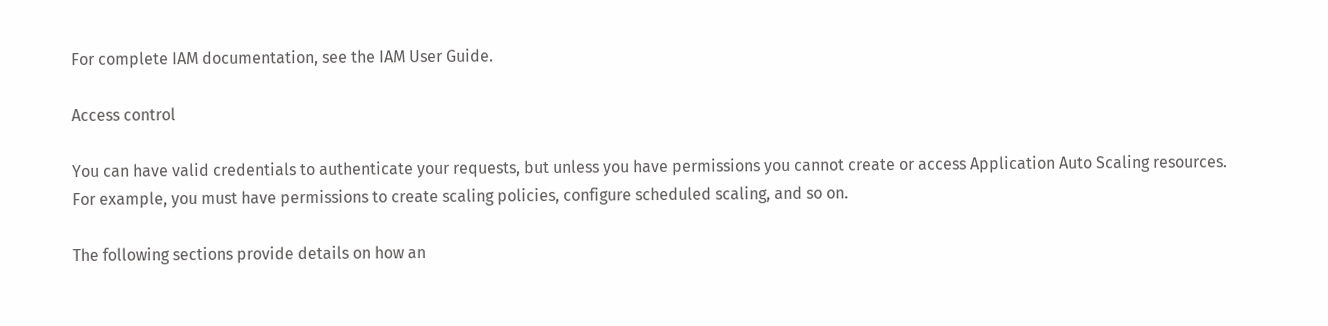For complete IAM documentation, see the IAM User Guide.

Access control

You can have valid credentials to authenticate your requests, but unless you have permissions you cannot create or access Application Auto Scaling resources. For example, you must have permissions to create scaling policies, configure scheduled scaling, and so on.

The following sections provide details on how an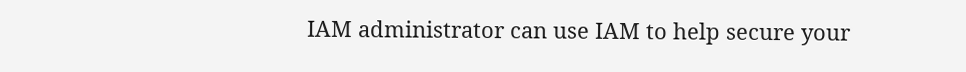IAM administrator can use IAM to help secure your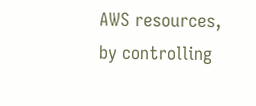AWS resources, by controlling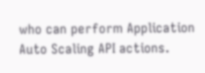who can perform Application Auto Scaling API actions.